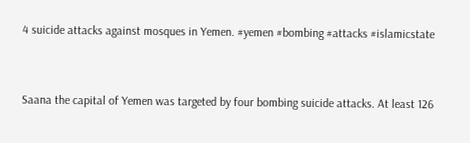4 suicide attacks against mosques in Yemen. #yemen #bombing #attacks #islamicstate


Saana the capital of Yemen was targeted by four bombing suicide attacks. At least 126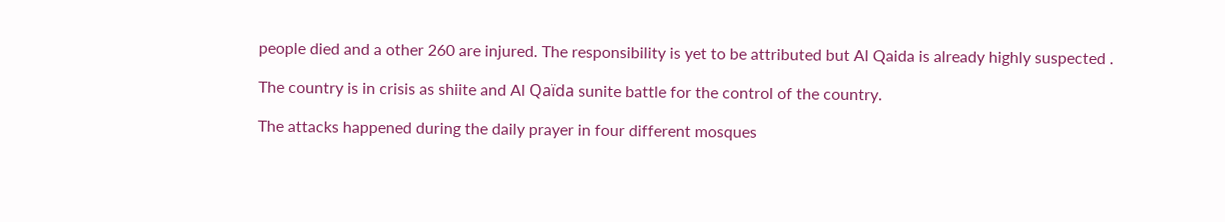people died and a other 260 are injured. The responsibility is yet to be attributed but Al Qaida is already highly suspected .

The country is in crisis as shiite and Al Qaïda sunite battle for the control of the country.

The attacks happened during the daily prayer in four different mosques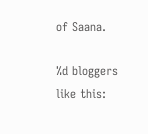of Saana.

%d bloggers like this: